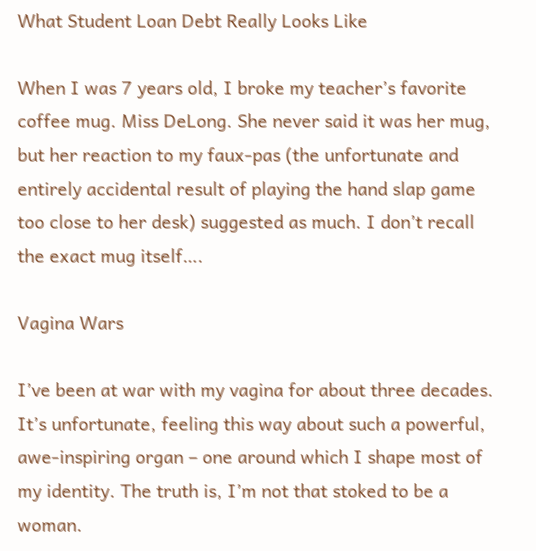What Student Loan Debt Really Looks Like

When I was 7 years old, I broke my teacher’s favorite coffee mug. Miss DeLong. She never said it was her mug, but her reaction to my faux-pas (the unfortunate and entirely accidental result of playing the hand slap game too close to her desk) suggested as much. I don’t recall the exact mug itself….

Vagina Wars

I’ve been at war with my vagina for about three decades. It’s unfortunate, feeling this way about such a powerful, awe-inspiring organ – one around which I shape most of my identity. The truth is, I’m not that stoked to be a woman.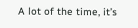A lot of the time, it’s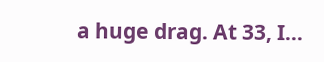a huge drag. At 33, I…